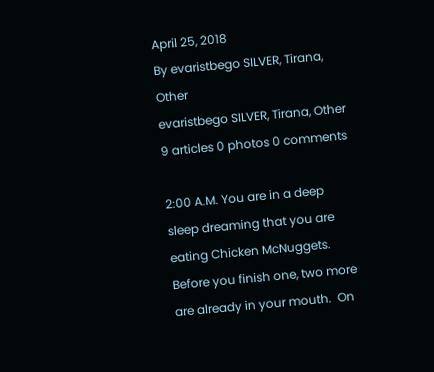April 25, 2018
By evaristbego SILVER, Tirana, Other
evaristbego SILVER, Tirana, Other
9 articles 0 photos 0 comments

2:00 A.M. You are in a deep sleep dreaming that you are eating Chicken McNuggets. Before you finish one, two more are already in your mouth.  On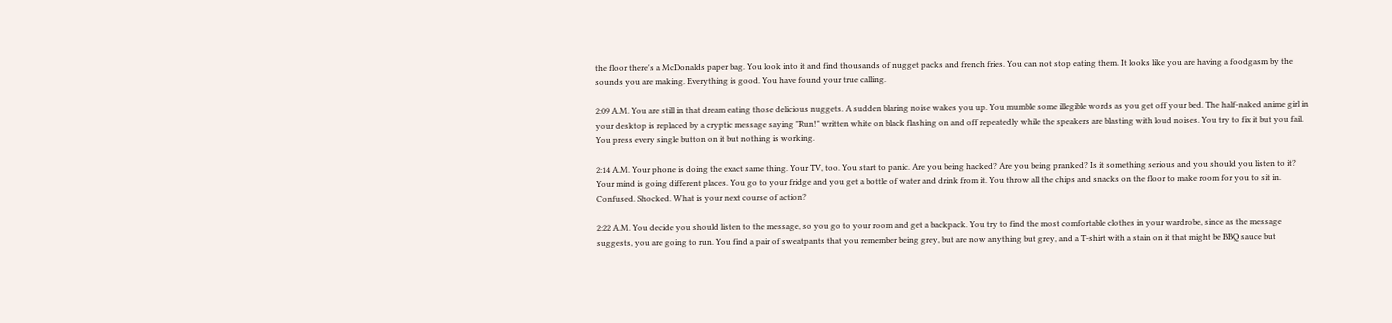the floor there's a McDonalds paper bag. You look into it and find thousands of nugget packs and french fries. You can not stop eating them. It looks like you are having a foodgasm by the sounds you are making. Everything is good. You have found your true calling.

2:09 A.M. You are still in that dream eating those delicious nuggets. A sudden blaring noise wakes you up. You mumble some illegible words as you get off your bed. The half-naked anime girl in your desktop is replaced by a cryptic message saying "Run!" written white on black flashing on and off repeatedly while the speakers are blasting with loud noises. You try to fix it but you fail. You press every single button on it but nothing is working.

2:14 A.M. Your phone is doing the exact same thing. Your TV, too. You start to panic. Are you being hacked? Are you being pranked? Is it something serious and you should you listen to it? Your mind is going different places. You go to your fridge and you get a bottle of water and drink from it. You throw all the chips and snacks on the floor to make room for you to sit in. Confused. Shocked. What is your next course of action?

2:22 A.M. You decide you should listen to the message, so you go to your room and get a backpack. You try to find the most comfortable clothes in your wardrobe, since as the message suggests, you are going to run. You find a pair of sweatpants that you remember being grey, but are now anything but grey, and a T-shirt with a stain on it that might be BBQ sauce but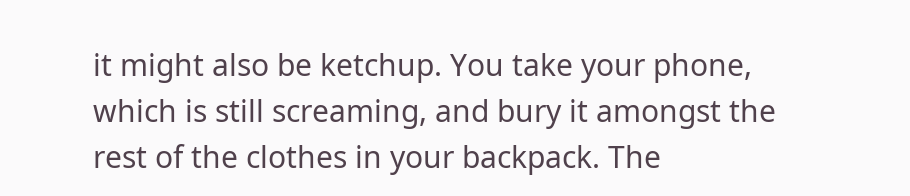it might also be ketchup. You take your phone, which is still screaming, and bury it amongst the rest of the clothes in your backpack. The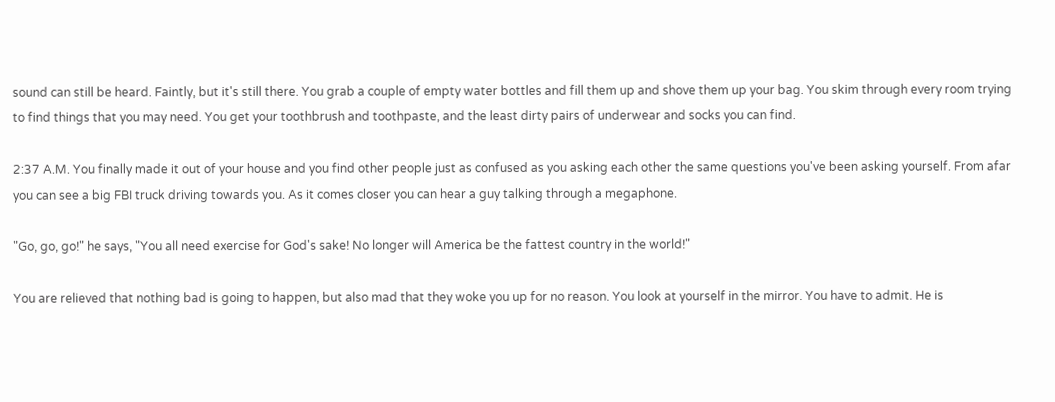sound can still be heard. Faintly, but it's still there. You grab a couple of empty water bottles and fill them up and shove them up your bag. You skim through every room trying to find things that you may need. You get your toothbrush and toothpaste, and the least dirty pairs of underwear and socks you can find.

2:37 A.M. You finally made it out of your house and you find other people just as confused as you asking each other the same questions you've been asking yourself. From afar you can see a big FBI truck driving towards you. As it comes closer you can hear a guy talking through a megaphone.

"Go, go, go!" he says, "You all need exercise for God's sake! No longer will America be the fattest country in the world!"

You are relieved that nothing bad is going to happen, but also mad that they woke you up for no reason. You look at yourself in the mirror. You have to admit. He is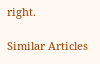right.

Similar Articles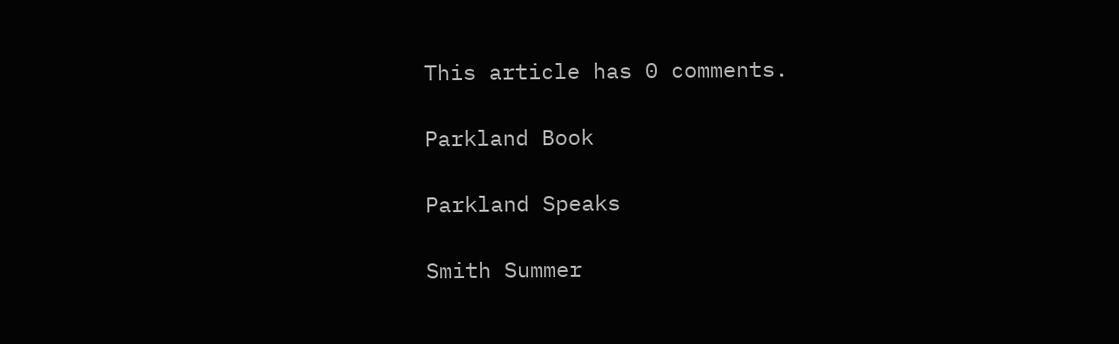This article has 0 comments.

Parkland Book

Parkland Speaks

Smith Summer